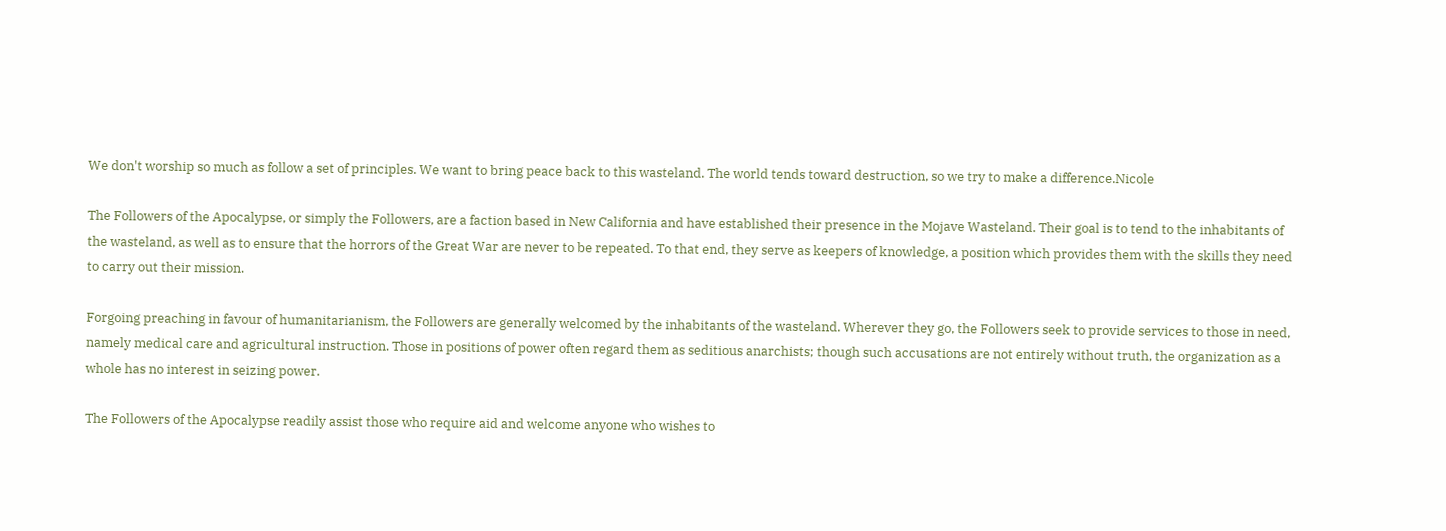We don't worship so much as follow a set of principles. We want to bring peace back to this wasteland. The world tends toward destruction, so we try to make a difference.Nicole

The Followers of the Apocalypse, or simply the Followers, are a faction based in New California and have established their presence in the Mojave Wasteland. Their goal is to tend to the inhabitants of the wasteland, as well as to ensure that the horrors of the Great War are never to be repeated. To that end, they serve as keepers of knowledge, a position which provides them with the skills they need to carry out their mission.

Forgoing preaching in favour of humanitarianism, the Followers are generally welcomed by the inhabitants of the wasteland. Wherever they go, the Followers seek to provide services to those in need, namely medical care and agricultural instruction. Those in positions of power often regard them as seditious anarchists; though such accusations are not entirely without truth, the organization as a whole has no interest in seizing power.

The Followers of the Apocalypse readily assist those who require aid and welcome anyone who wishes to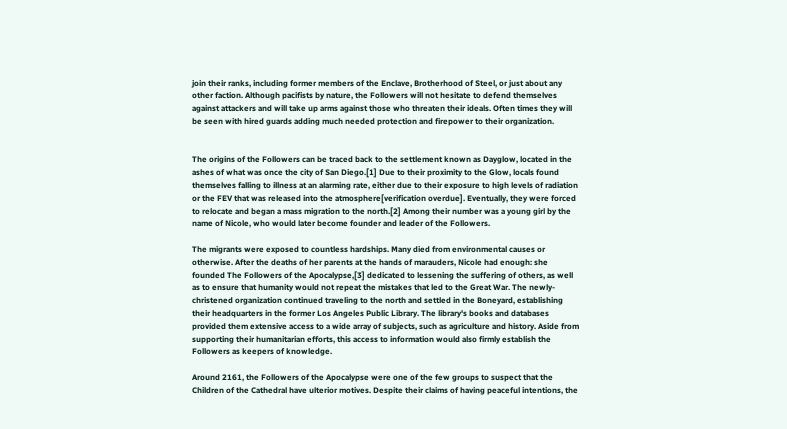join their ranks, including former members of the Enclave, Brotherhood of Steel, or just about any other faction. Although pacifists by nature, the Followers will not hesitate to defend themselves against attackers and will take up arms against those who threaten their ideals. Often times they will be seen with hired guards adding much needed protection and firepower to their organization.


The origins of the Followers can be traced back to the settlement known as Dayglow, located in the ashes of what was once the city of San Diego.[1] Due to their proximity to the Glow, locals found themselves falling to illness at an alarming rate, either due to their exposure to high levels of radiation or the FEV that was released into the atmosphere[verification overdue]. Eventually, they were forced to relocate and began a mass migration to the north.[2] Among their number was a young girl by the name of Nicole, who would later become founder and leader of the Followers.

The migrants were exposed to countless hardships. Many died from environmental causes or otherwise. After the deaths of her parents at the hands of marauders, Nicole had enough: she founded The Followers of the Apocalypse,[3] dedicated to lessening the suffering of others, as well as to ensure that humanity would not repeat the mistakes that led to the Great War. The newly-christened organization continued traveling to the north and settled in the Boneyard, establishing their headquarters in the former Los Angeles Public Library. The library's books and databases provided them extensive access to a wide array of subjects, such as agriculture and history. Aside from supporting their humanitarian efforts, this access to information would also firmly establish the Followers as keepers of knowledge.

Around 2161, the Followers of the Apocalypse were one of the few groups to suspect that the Children of the Cathedral have ulterior motives. Despite their claims of having peaceful intentions, the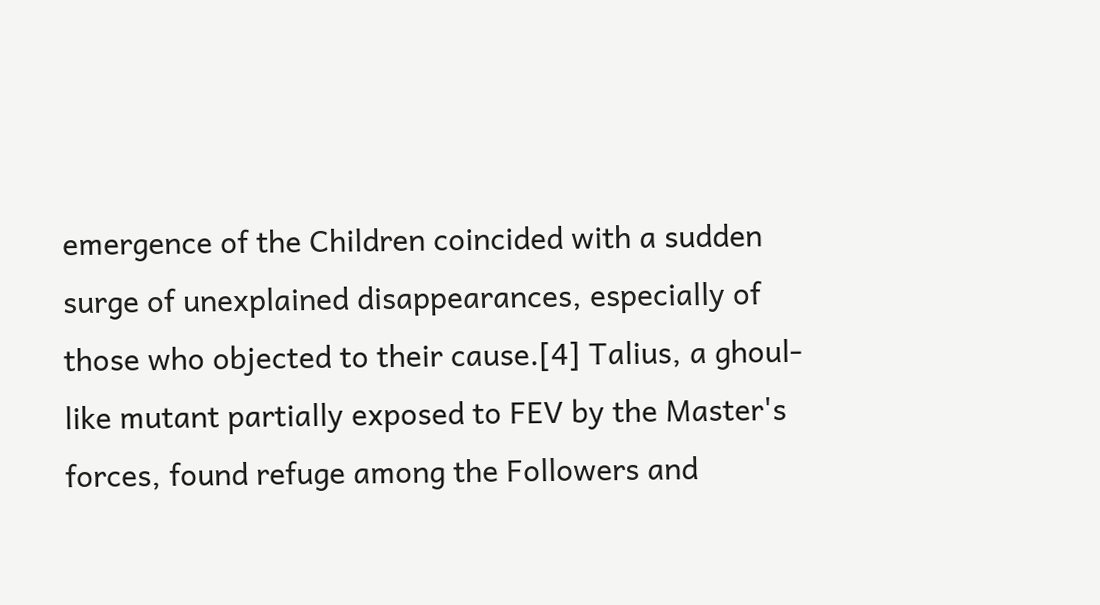emergence of the Children coincided with a sudden surge of unexplained disappearances, especially of those who objected to their cause.[4] Talius, a ghoul-like mutant partially exposed to FEV by the Master's forces, found refuge among the Followers and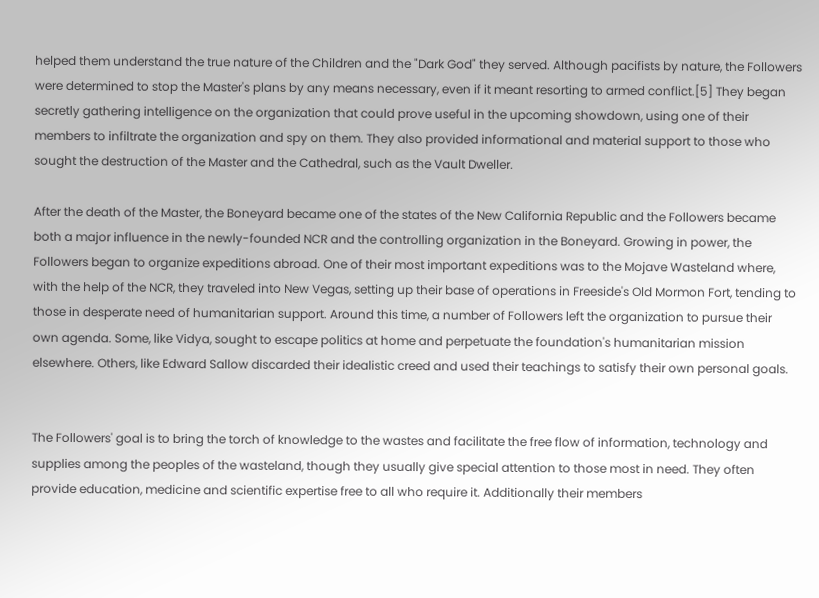helped them understand the true nature of the Children and the "Dark God" they served. Although pacifists by nature, the Followers were determined to stop the Master's plans by any means necessary, even if it meant resorting to armed conflict.[5] They began secretly gathering intelligence on the organization that could prove useful in the upcoming showdown, using one of their members to infiltrate the organization and spy on them. They also provided informational and material support to those who sought the destruction of the Master and the Cathedral, such as the Vault Dweller.

After the death of the Master, the Boneyard became one of the states of the New California Republic and the Followers became both a major influence in the newly-founded NCR and the controlling organization in the Boneyard. Growing in power, the Followers began to organize expeditions abroad. One of their most important expeditions was to the Mojave Wasteland where, with the help of the NCR, they traveled into New Vegas, setting up their base of operations in Freeside's Old Mormon Fort, tending to those in desperate need of humanitarian support. Around this time, a number of Followers left the organization to pursue their own agenda. Some, like Vidya, sought to escape politics at home and perpetuate the foundation's humanitarian mission elsewhere. Others, like Edward Sallow discarded their idealistic creed and used their teachings to satisfy their own personal goals.


The Followers' goal is to bring the torch of knowledge to the wastes and facilitate the free flow of information, technology and supplies among the peoples of the wasteland, though they usually give special attention to those most in need. They often provide education, medicine and scientific expertise free to all who require it. Additionally their members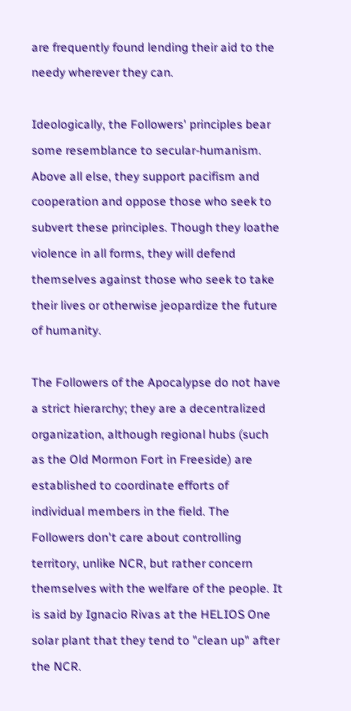are frequently found lending their aid to the needy wherever they can.

Ideologically, the Followers' principles bear some resemblance to secular-humanism. Above all else, they support pacifism and cooperation and oppose those who seek to subvert these principles. Though they loathe violence in all forms, they will defend themselves against those who seek to take their lives or otherwise jeopardize the future of humanity.

The Followers of the Apocalypse do not have a strict hierarchy; they are a decentralized organization, although regional hubs (such as the Old Mormon Fort in Freeside) are established to coordinate efforts of individual members in the field. The Followers don't care about controlling territory, unlike NCR, but rather concern themselves with the welfare of the people. It is said by Ignacio Rivas at the HELIOS One solar plant that they tend to "clean up" after the NCR.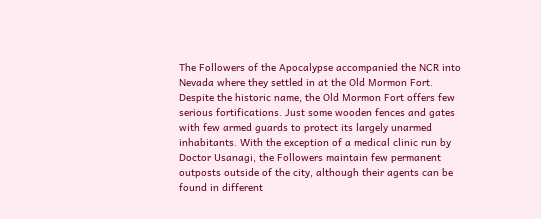The Followers of the Apocalypse accompanied the NCR into Nevada where they settled in at the Old Mormon Fort. Despite the historic name, the Old Mormon Fort offers few serious fortifications. Just some wooden fences and gates with few armed guards to protect its largely unarmed inhabitants. With the exception of a medical clinic run by Doctor Usanagi, the Followers maintain few permanent outposts outside of the city, although their agents can be found in different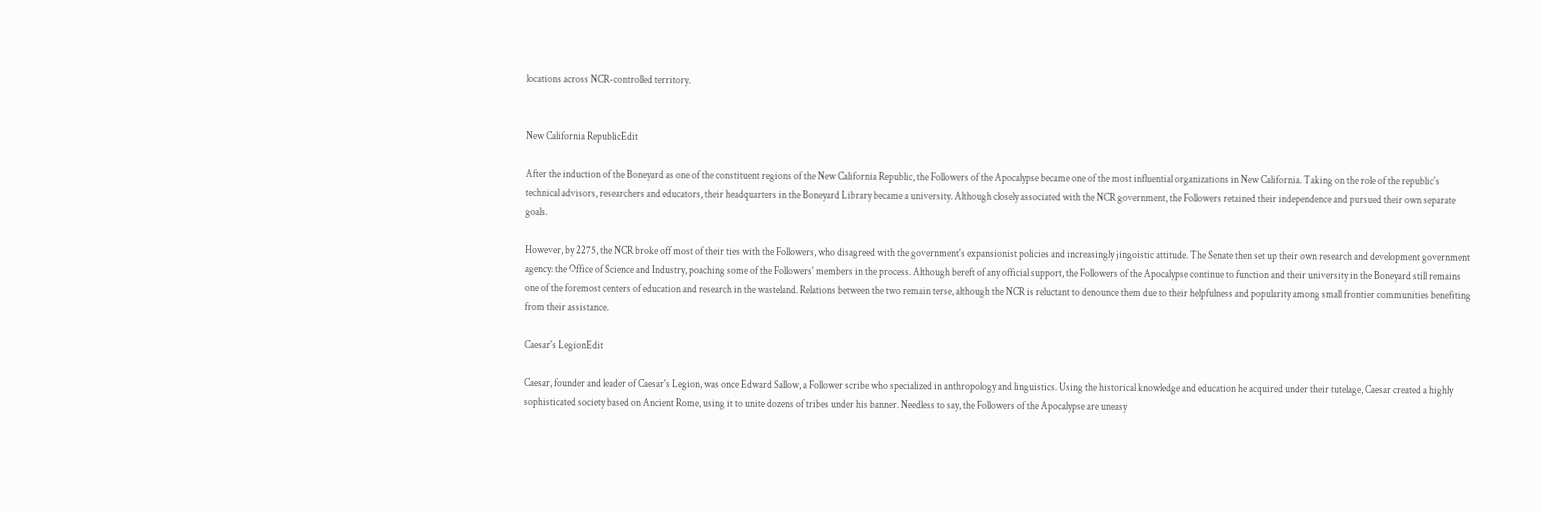locations across NCR-controlled territory.


New California RepublicEdit

After the induction of the Boneyard as one of the constituent regions of the New California Republic, the Followers of the Apocalypse became one of the most influential organizations in New California. Taking on the role of the republic's technical advisors, researchers and educators, their headquarters in the Boneyard Library became a university. Although closely associated with the NCR government, the Followers retained their independence and pursued their own separate goals.

However, by 2275, the NCR broke off most of their ties with the Followers, who disagreed with the government's expansionist policies and increasingly jingoistic attitude. The Senate then set up their own research and development government agency: the Office of Science and Industry, poaching some of the Followers' members in the process. Although bereft of any official support, the Followers of the Apocalypse continue to function and their university in the Boneyard still remains one of the foremost centers of education and research in the wasteland. Relations between the two remain terse, although the NCR is reluctant to denounce them due to their helpfulness and popularity among small frontier communities benefiting from their assistance.

Caesar's LegionEdit

Caesar, founder and leader of Caesar's Legion, was once Edward Sallow, a Follower scribe who specialized in anthropology and linguistics. Using the historical knowledge and education he acquired under their tutelage, Caesar created a highly sophisticated society based on Ancient Rome, using it to unite dozens of tribes under his banner. Needless to say, the Followers of the Apocalypse are uneasy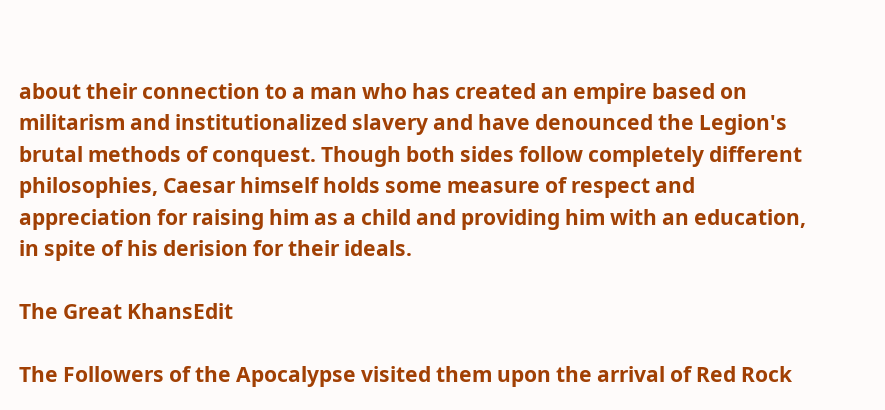about their connection to a man who has created an empire based on militarism and institutionalized slavery and have denounced the Legion's brutal methods of conquest. Though both sides follow completely different philosophies, Caesar himself holds some measure of respect and appreciation for raising him as a child and providing him with an education, in spite of his derision for their ideals.

The Great KhansEdit

The Followers of the Apocalypse visited them upon the arrival of Red Rock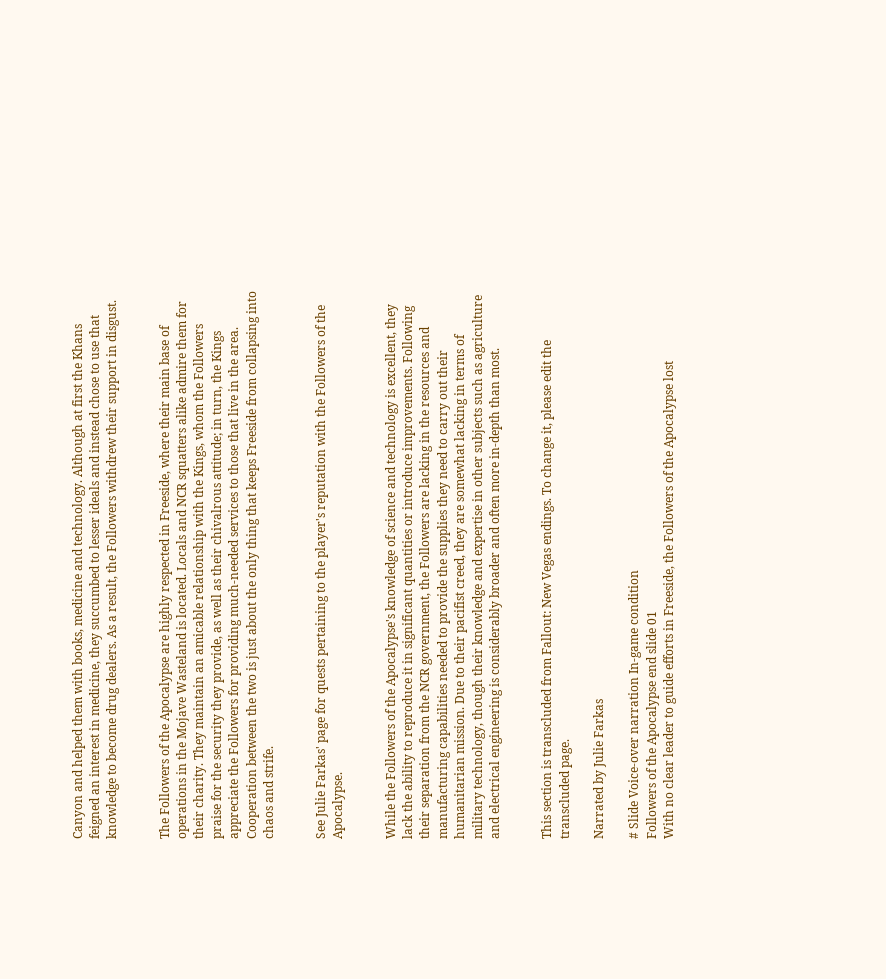Canyon and helped them with books, medicine and technology. Although at first the Khans feigned an interest in medicine, they succumbed to lesser ideals and instead chose to use that knowledge to become drug dealers. As a result, the Followers withdrew their support in disgust.


The Followers of the Apocalypse are highly respected in Freeside, where their main base of operations in the Mojave Wasteland is located. Locals and NCR squatters alike admire them for their charity. They maintain an amicable relationship with the Kings, whom the Followers praise for the security they provide, as well as their chivalrous attitude; in turn, the Kings appreciate the Followers for providing much-needed services to those that live in the area. Cooperation between the two is just about the only thing that keeps Freeside from collapsing into chaos and strife.


See Julie Farkas' page for quests pertaining to the player's reputation with the Followers of the Apocalypse.


While the Followers of the Apocalypse's knowledge of science and technology is excellent, they lack the ability to reproduce it in significant quantities or introduce improvements. Following their separation from the NCR government, the Followers are lacking in the resources and manufacturing capabilities needed to provide the supplies they need to carry out their humanitarian mission. Due to their pacifist creed, they are somewhat lacking in terms of military technology, though their knowledge and expertise in other subjects such as agriculture and electrical engineering is considerably broader and often more in-depth than most.


This section is transcluded from Fallout: New Vegas endings. To change it, please edit the transcluded page.

Narrated by Julie Farkas

# Slide Voice-over narration In-game condition
Followers of the Apocalypse end slide 01
With no clear leader to guide efforts in Freeside, the Followers of the Apocalypse lost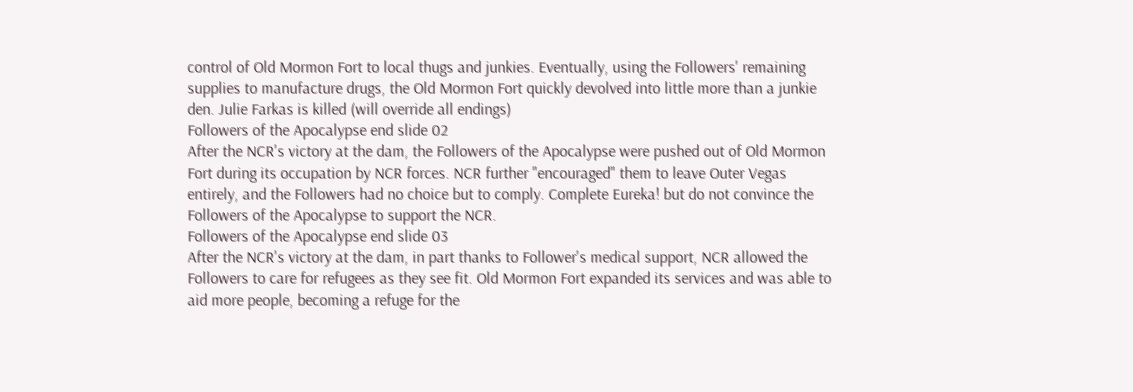control of Old Mormon Fort to local thugs and junkies. Eventually, using the Followers' remaining supplies to manufacture drugs, the Old Mormon Fort quickly devolved into little more than a junkie den. Julie Farkas is killed (will override all endings)
Followers of the Apocalypse end slide 02
After the NCR's victory at the dam, the Followers of the Apocalypse were pushed out of Old Mormon Fort during its occupation by NCR forces. NCR further "encouraged" them to leave Outer Vegas entirely, and the Followers had no choice but to comply. Complete Eureka! but do not convince the Followers of the Apocalypse to support the NCR.
Followers of the Apocalypse end slide 03
After the NCR's victory at the dam, in part thanks to Follower's medical support, NCR allowed the Followers to care for refugees as they see fit. Old Mormon Fort expanded its services and was able to aid more people, becoming a refuge for the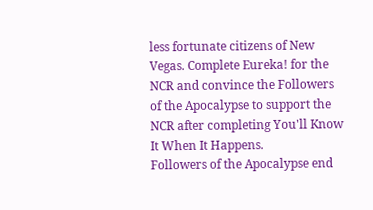less fortunate citizens of New Vegas. Complete Eureka! for the NCR and convince the Followers of the Apocalypse to support the NCR after completing You'll Know It When It Happens.
Followers of the Apocalypse end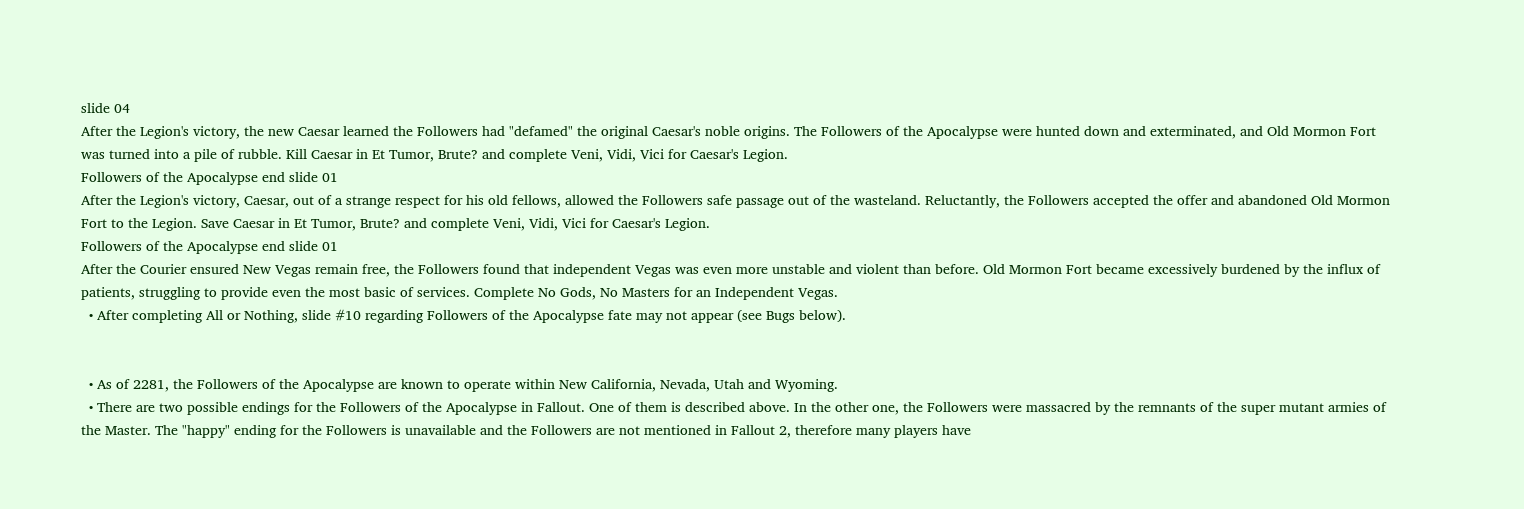slide 04
After the Legion's victory, the new Caesar learned the Followers had "defamed" the original Caesar's noble origins. The Followers of the Apocalypse were hunted down and exterminated, and Old Mormon Fort was turned into a pile of rubble. Kill Caesar in Et Tumor, Brute? and complete Veni, Vidi, Vici for Caesar's Legion.
Followers of the Apocalypse end slide 01
After the Legion's victory, Caesar, out of a strange respect for his old fellows, allowed the Followers safe passage out of the wasteland. Reluctantly, the Followers accepted the offer and abandoned Old Mormon Fort to the Legion. Save Caesar in Et Tumor, Brute? and complete Veni, Vidi, Vici for Caesar's Legion.
Followers of the Apocalypse end slide 01
After the Courier ensured New Vegas remain free, the Followers found that independent Vegas was even more unstable and violent than before. Old Mormon Fort became excessively burdened by the influx of patients, struggling to provide even the most basic of services. Complete No Gods, No Masters for an Independent Vegas.
  • After completing All or Nothing, slide #10 regarding Followers of the Apocalypse fate may not appear (see Bugs below).


  • As of 2281, the Followers of the Apocalypse are known to operate within New California, Nevada, Utah and Wyoming.
  • There are two possible endings for the Followers of the Apocalypse in Fallout. One of them is described above. In the other one, the Followers were massacred by the remnants of the super mutant armies of the Master. The "happy" ending for the Followers is unavailable and the Followers are not mentioned in Fallout 2, therefore many players have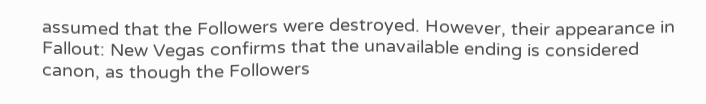assumed that the Followers were destroyed. However, their appearance in Fallout: New Vegas confirms that the unavailable ending is considered canon, as though the Followers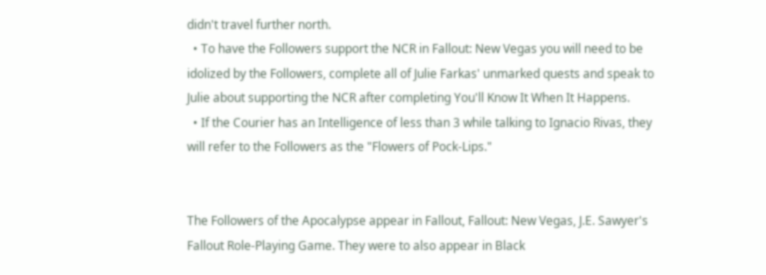didn't travel further north.
  • To have the Followers support the NCR in Fallout: New Vegas you will need to be idolized by the Followers, complete all of Julie Farkas' unmarked quests and speak to Julie about supporting the NCR after completing You'll Know It When It Happens.
  • If the Courier has an Intelligence of less than 3 while talking to Ignacio Rivas, they will refer to the Followers as the "Flowers of Pock-Lips."


The Followers of the Apocalypse appear in Fallout, Fallout: New Vegas, J.E. Sawyer's Fallout Role-Playing Game. They were to also appear in Black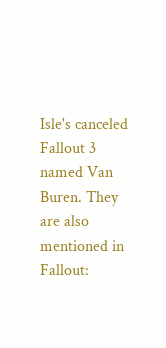Isle's canceled Fallout 3 named Van Buren. They are also mentioned in Fallout: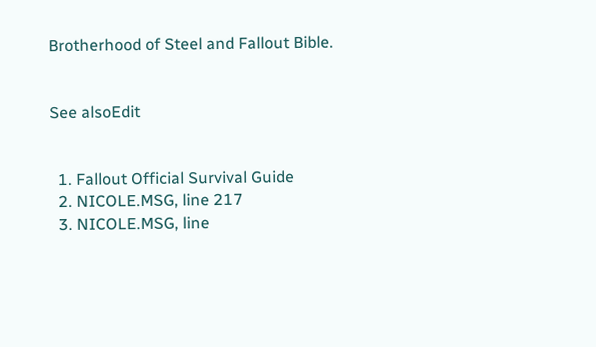Brotherhood of Steel and Fallout Bible.


See alsoEdit


  1. Fallout Official Survival Guide
  2. NICOLE.MSG, line 217
  3. NICOLE.MSG, line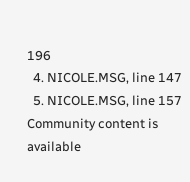196
  4. NICOLE.MSG, line 147
  5. NICOLE.MSG, line 157
Community content is available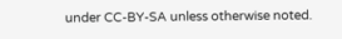under CC-BY-SA unless otherwise noted.